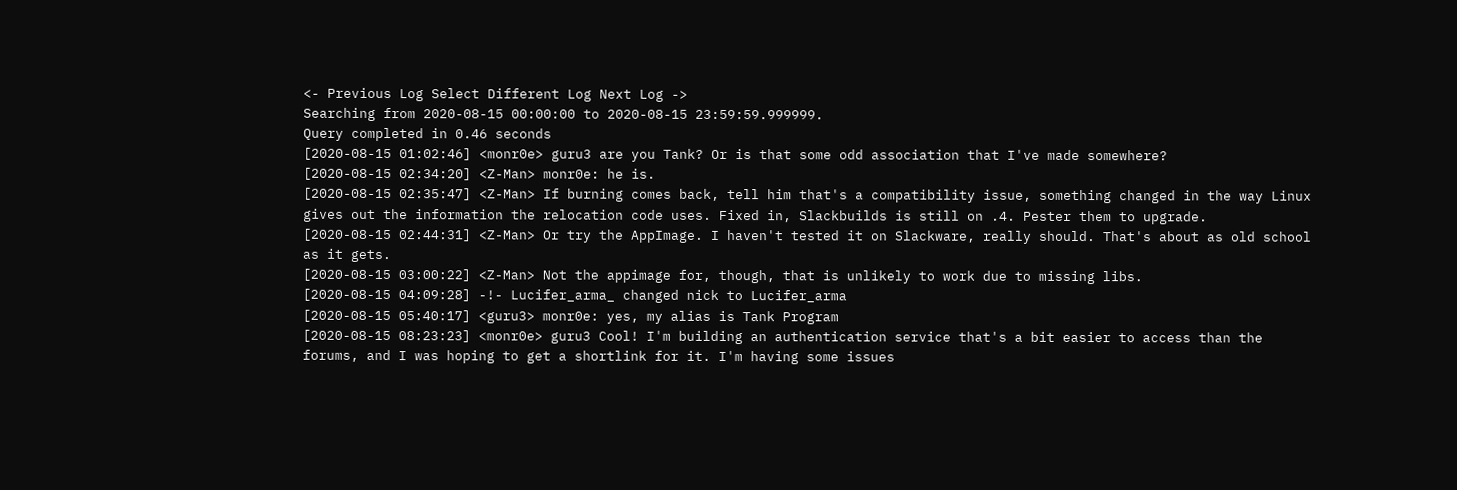<- Previous Log Select Different Log Next Log ->
Searching from 2020-08-15 00:00:00 to 2020-08-15 23:59:59.999999.
Query completed in 0.46 seconds
[2020-08-15 01:02:46] <monr0e> guru3 are you Tank? Or is that some odd association that I've made somewhere?
[2020-08-15 02:34:20] <Z-Man> monr0e: he is.
[2020-08-15 02:35:47] <Z-Man> If burning comes back, tell him that's a compatibility issue, something changed in the way Linux gives out the information the relocation code uses. Fixed in, Slackbuilds is still on .4. Pester them to upgrade.
[2020-08-15 02:44:31] <Z-Man> Or try the AppImage. I haven't tested it on Slackware, really should. That's about as old school as it gets.
[2020-08-15 03:00:22] <Z-Man> Not the appimage for, though, that is unlikely to work due to missing libs.
[2020-08-15 04:09:28] -!- Lucifer_arma_ changed nick to Lucifer_arma
[2020-08-15 05:40:17] <guru3> monr0e: yes, my alias is Tank Program
[2020-08-15 08:23:23] <monr0e> guru3 Cool! I'm building an authentication service that's a bit easier to access than the forums, and I was hoping to get a shortlink for it. I'm having some issues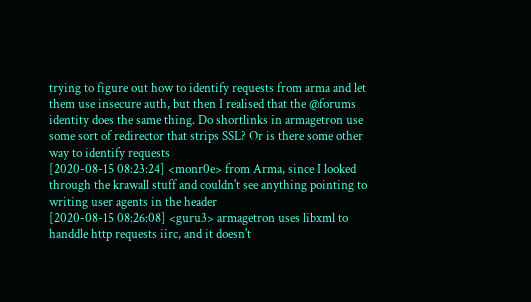trying to figure out how to identify requests from arma and let them use insecure auth, but then I realised that the @forums identity does the same thing. Do shortlinks in armagetron use some sort of redirector that strips SSL? Or is there some other way to identify requests
[2020-08-15 08:23:24] <monr0e> from Arma, since I looked through the krawall stuff and couldn't see anything pointing to writing user agents in the header
[2020-08-15 08:26:08] <guru3> armagetron uses libxml to handdle http requests iirc, and it doesn't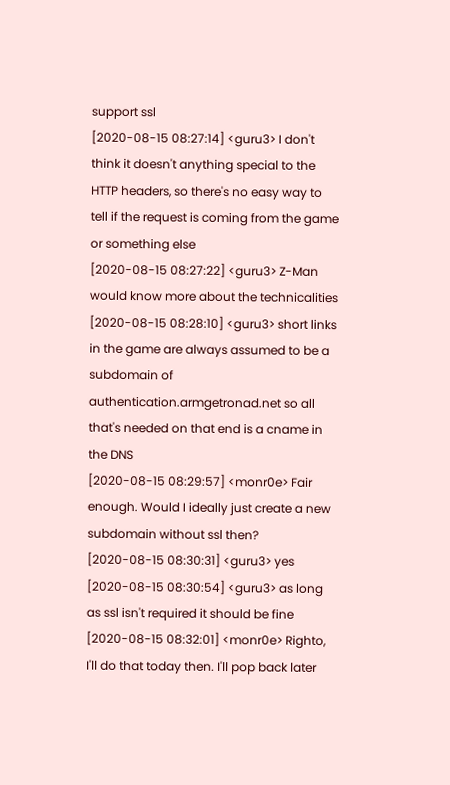support ssl
[2020-08-15 08:27:14] <guru3> I don't think it doesn't anything special to the HTTP headers, so there's no easy way to tell if the request is coming from the game or something else
[2020-08-15 08:27:22] <guru3> Z-Man would know more about the technicalities
[2020-08-15 08:28:10] <guru3> short links in the game are always assumed to be a subdomain of authentication.armgetronad.net so all that's needed on that end is a cname in the DNS
[2020-08-15 08:29:57] <monr0e> Fair enough. Would I ideally just create a new subdomain without ssl then?
[2020-08-15 08:30:31] <guru3> yes
[2020-08-15 08:30:54] <guru3> as long as ssl isn't required it should be fine
[2020-08-15 08:32:01] <monr0e> Righto, I'll do that today then. I'll pop back later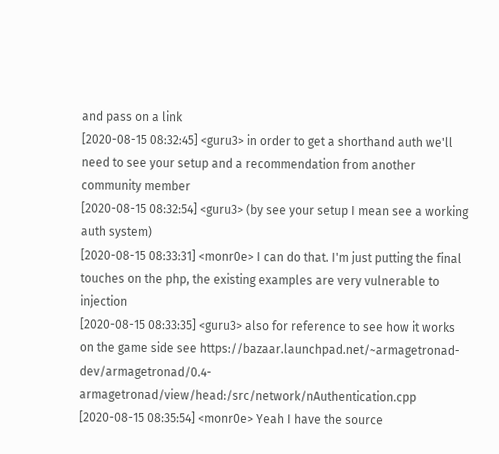and pass on a link
[2020-08-15 08:32:45] <guru3> in order to get a shorthand auth we'll need to see your setup and a recommendation from another community member
[2020-08-15 08:32:54] <guru3> (by see your setup I mean see a working auth system)
[2020-08-15 08:33:31] <monr0e> I can do that. I'm just putting the final touches on the php, the existing examples are very vulnerable to injection
[2020-08-15 08:33:35] <guru3> also for reference to see how it works on the game side see https://bazaar.launchpad.net/~armagetronad-dev/armagetronad/0.4-armagetronad/view/head:/src/network/nAuthentication.cpp
[2020-08-15 08:35:54] <monr0e> Yeah I have the source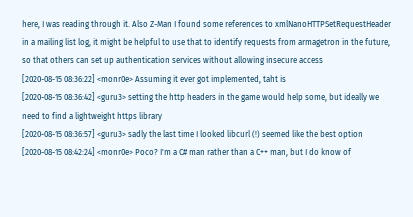here, I was reading through it. Also Z-Man I found some references to xmlNanoHTTPSetRequestHeader in a mailing list log, it might be helpful to use that to identify requests from armagetron in the future, so that others can set up authentication services without allowing insecure access
[2020-08-15 08:36:22] <monr0e> Assuming it ever got implemented, taht is
[2020-08-15 08:36:42] <guru3> setting the http headers in the game would help some, but ideally we need to find a lightweight https library
[2020-08-15 08:36:57] <guru3> sadly the last time I looked libcurl (!) seemed like the best option
[2020-08-15 08:42:24] <monr0e> Poco? I'm a C# man rather than a C++ man, but I do know of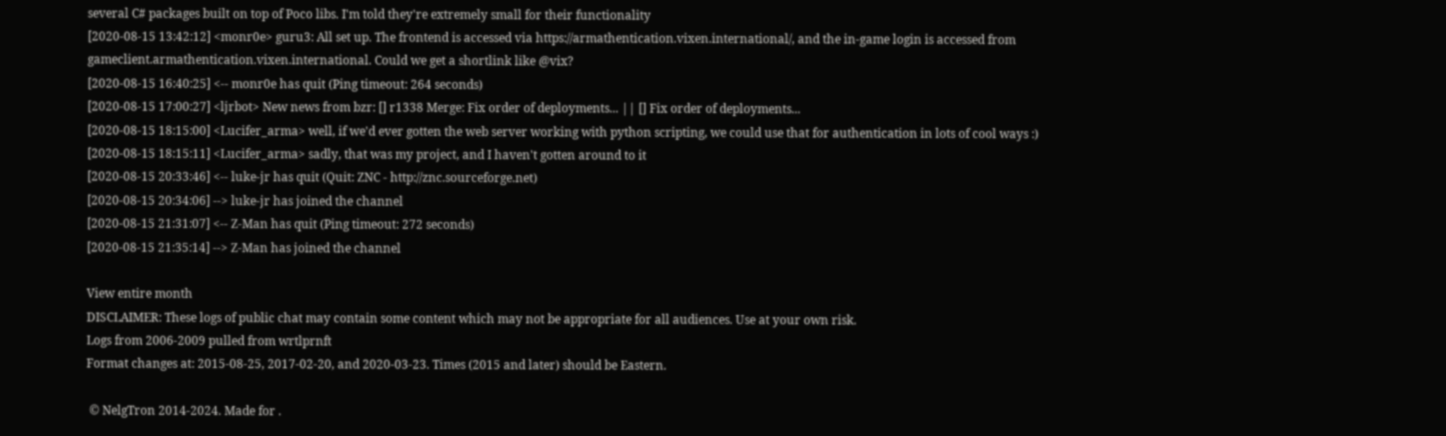several C# packages built on top of Poco libs. I'm told they're extremely small for their functionality
[2020-08-15 13:42:12] <monr0e> guru3: All set up. The frontend is accessed via https://armathentication.vixen.international/, and the in-game login is accessed from gameclient.armathentication.vixen.international. Could we get a shortlink like @vix?
[2020-08-15 16:40:25] <-- monr0e has quit (Ping timeout: 264 seconds)
[2020-08-15 17:00:27] <ljrbot> New news from bzr: [] r1338 Merge: Fix order of deployments... || [] Fix order of deployments...
[2020-08-15 18:15:00] <Lucifer_arma> well, if we'd ever gotten the web server working with python scripting, we could use that for authentication in lots of cool ways :)
[2020-08-15 18:15:11] <Lucifer_arma> sadly, that was my project, and I haven't gotten around to it
[2020-08-15 20:33:46] <-- luke-jr has quit (Quit: ZNC - http://znc.sourceforge.net)
[2020-08-15 20:34:06] --> luke-jr has joined the channel
[2020-08-15 21:31:07] <-- Z-Man has quit (Ping timeout: 272 seconds)
[2020-08-15 21:35:14] --> Z-Man has joined the channel

View entire month
DISCLAIMER: These logs of public chat may contain some content which may not be appropriate for all audiences. Use at your own risk.
Logs from 2006-2009 pulled from wrtlprnft
Format changes at: 2015-08-25, 2017-02-20, and 2020-03-23. Times (2015 and later) should be Eastern.

 © NelgTron 2014-2024. Made for .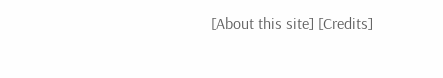[About this site] [Credits]